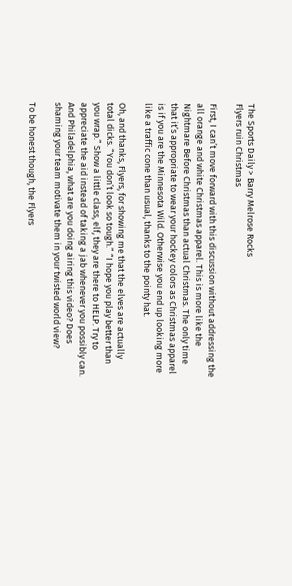The Sports Daily > Barry Melrose Rocks
Flyers ruin Christmas

First, I can’t move forward with this discussion without addressing the all orange and white Christmas apparel. This is more like the Nightmare Before Christmas than actual Christmas. The only time that it’s appropriate to wear your hockey colors as Christmas apparel is if you are the Minnesota Wild. Otherwise you end up looking more like a traffic cone than usual, thanks to the pointy hat.

Oh, and thanks, Flyers, for showing me that the elves are actually total dicks. “You don’t look so tough.” “I hope you play better than you wrap.” Show a little class, elf, they are there to HELP. Try to appreciate the aid instead of taking a jab whenever you possibly can. And Philadelphia, what are you doing airing this video? Does shaming your team motivate them in your twisted world view?

To be honest though, the Flyers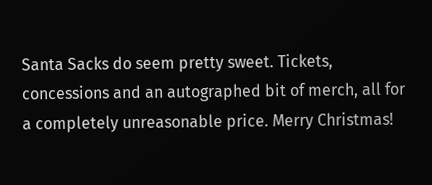Santa Sacks do seem pretty sweet. Tickets, concessions and an autographed bit of merch, all for a completely unreasonable price. Merry Christmas!